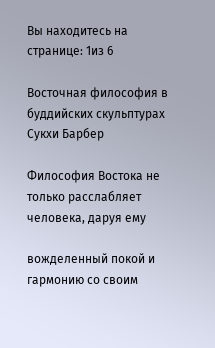Вы находитесь на странице: 1из 6

Восточная философия в буддийских скульптурах Сукхи Барбер

Философия Востока не только расслабляет человека, даруя ему

вожделенный покой и гармонию со своим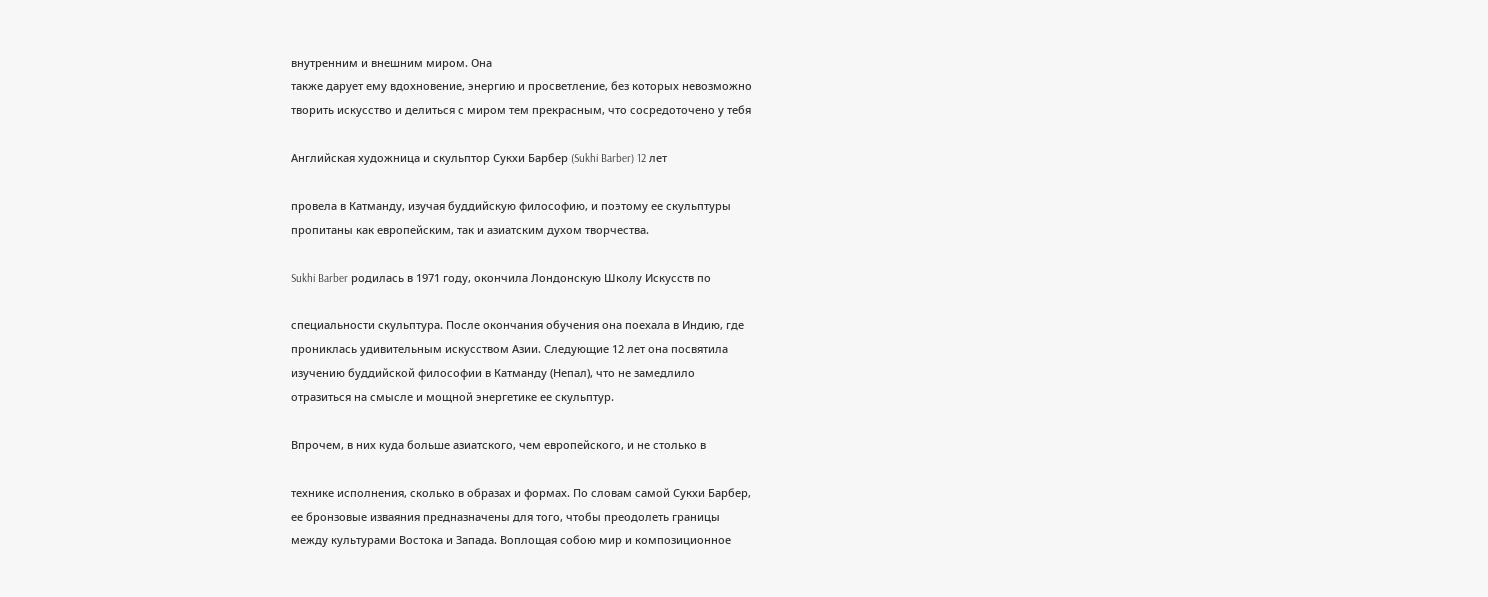внутренним и внешним миром. Она
также дарует ему вдохновение, энергию и просветление, без которых невозможно
творить искусство и делиться с миром тем прекрасным, что сосредоточено у тебя

Английская художница и скульптор Сукхи Барбер (Sukhi Barber) 12 лет

провела в Катманду, изучая буддийскую философию, и поэтому ее скульптуры
пропитаны как европейским, так и азиатским духом творчества.

Sukhi Barber родилась в 1971 году, окончила Лондонскую Школу Искусств по

специальности скульптура. После окончания обучения она поехала в Индию, где
прониклась удивительным искусством Азии. Следующие 12 лет она посвятила
изучению буддийской философии в Катманду (Непал), что не замедлило
отразиться на смысле и мощной энергетике ее скульптур.

Впрочем, в них куда больше азиатского, чем европейского, и не столько в

технике исполнения, сколько в образах и формах. По словам самой Сукхи Барбер,
ее бронзовые изваяния предназначены для того, чтобы преодолеть границы
между культурами Востока и Запада. Воплощая собою мир и композиционное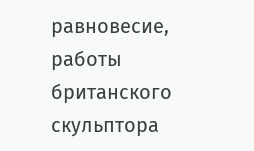равновесие, работы британского скульптора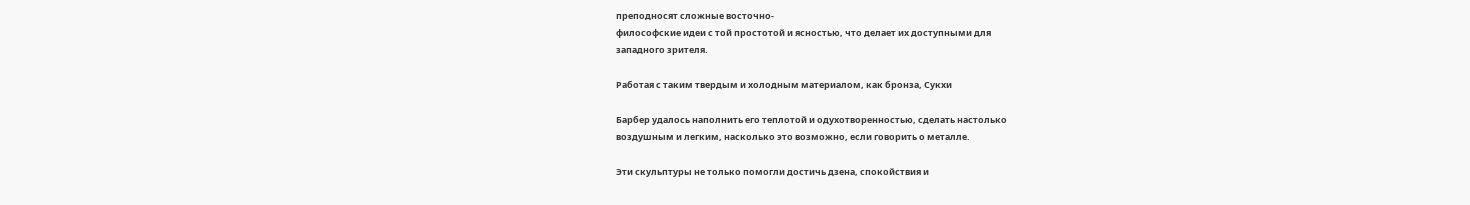преподносят сложные восточно-
философские идеи с той простотой и ясностью, что делает их доступными для
западного зрителя.

Работая с таким твердым и холодным материалом, как бронза, Сукхи

Барбер удалось наполнить его теплотой и одухотворенностью, сделать настолько
воздушным и легким, насколько это возможно, если говорить о металле.

Эти скульптуры не только помогли достичь дзена, спокойствия и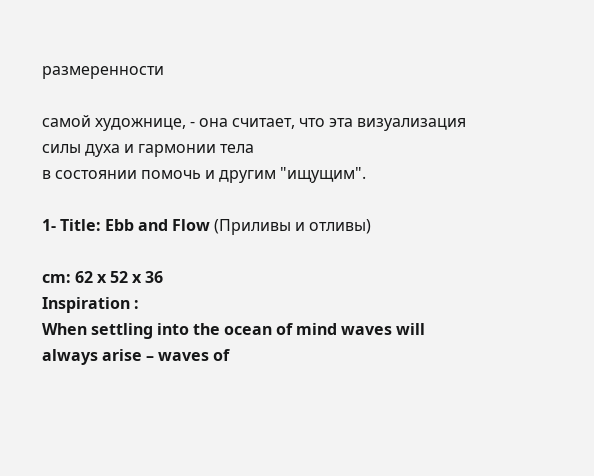размеренности

самой художнице, - она считает, что эта визуализация силы духа и гармонии тела
в состоянии помочь и другим "ищущим".

1- Title: Ebb and Flow (Приливы и отливы)

cm: 62 x 52 x 36
Inspiration :
When settling into the ocean of mind waves will always arise – waves of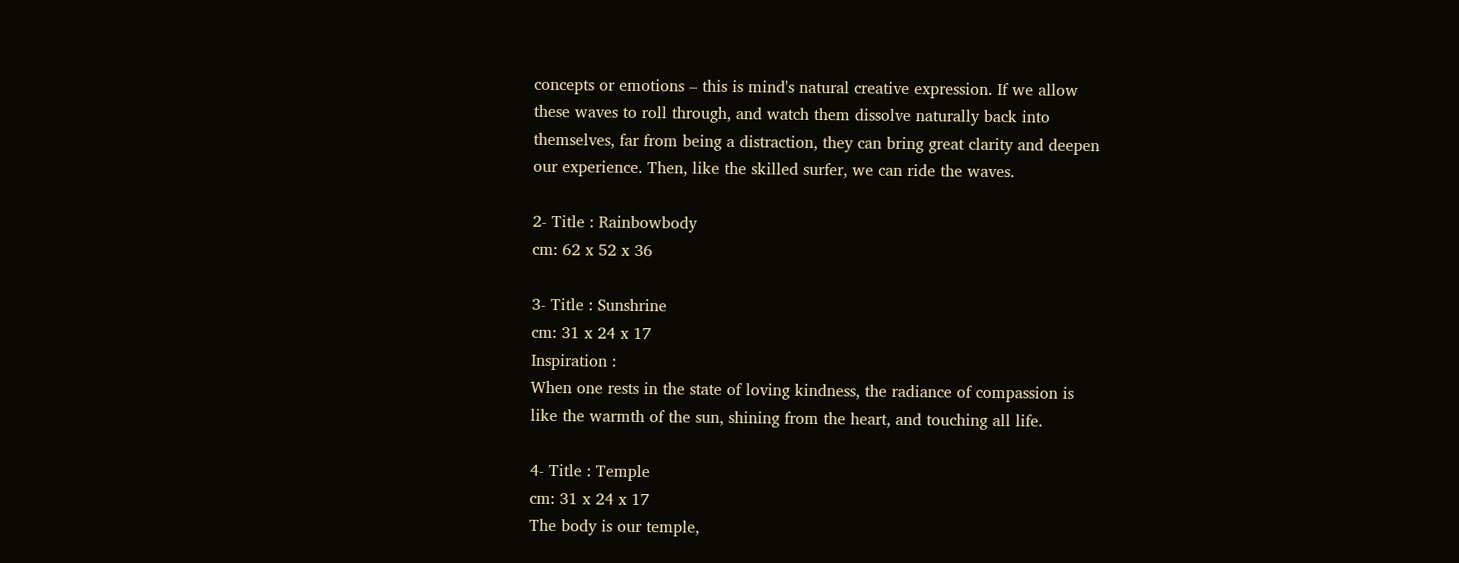concepts or emotions – this is mind's natural creative expression. If we allow
these waves to roll through, and watch them dissolve naturally back into
themselves, far from being a distraction, they can bring great clarity and deepen
our experience. Then, like the skilled surfer, we can ride the waves.

2- Title : Rainbowbody
cm: 62 x 52 x 36

3- Title : Sunshrine
cm: 31 x 24 x 17
Inspiration :
When one rests in the state of loving kindness, the radiance of compassion is
like the warmth of the sun, shining from the heart, and touching all life.

4- Title : Temple
cm: 31 x 24 x 17
The body is our temple,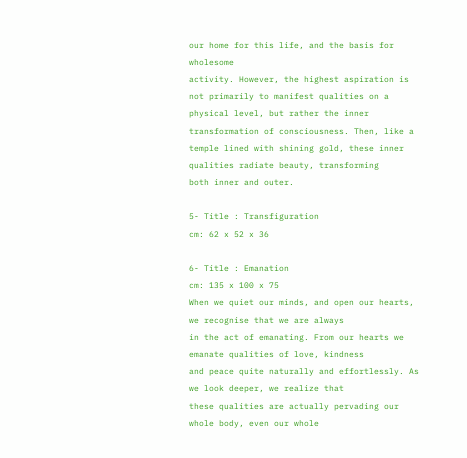our home for this life, and the basis for wholesome
activity. However, the highest aspiration is not primarily to manifest qualities on a
physical level, but rather the inner transformation of consciousness. Then, like a
temple lined with shining gold, these inner qualities radiate beauty, transforming
both inner and outer.

5- Title : Transfiguration
cm: 62 x 52 x 36

6- Title : Emanation
cm: 135 x 100 x 75
When we quiet our minds, and open our hearts, we recognise that we are always
in the act of emanating. From our hearts we emanate qualities of love, kindness
and peace quite naturally and effortlessly. As we look deeper, we realize that
these qualities are actually pervading our whole body, even our whole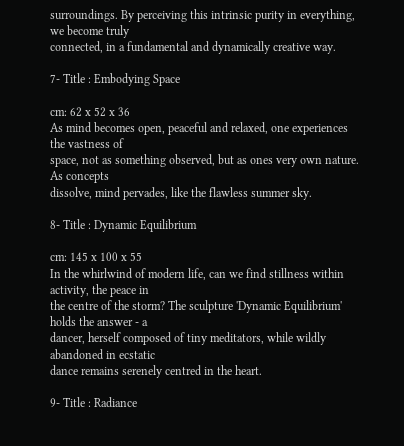surroundings. By perceiving this intrinsic purity in everything, we become truly
connected, in a fundamental and dynamically creative way.

7- Title : Embodying Space

cm: 62 x 52 x 36
As mind becomes open, peaceful and relaxed, one experiences the vastness of
space, not as something observed, but as ones very own nature. As concepts
dissolve, mind pervades, like the flawless summer sky.

8- Title : Dynamic Equilibrium

cm: 145 x 100 x 55
In the whirlwind of modern life, can we find stillness within activity, the peace in
the centre of the storm? The sculpture 'Dynamic Equilibrium' holds the answer - a
dancer, herself composed of tiny meditators, while wildly abandoned in ecstatic
dance remains serenely centred in the heart.

9- Title : Radiance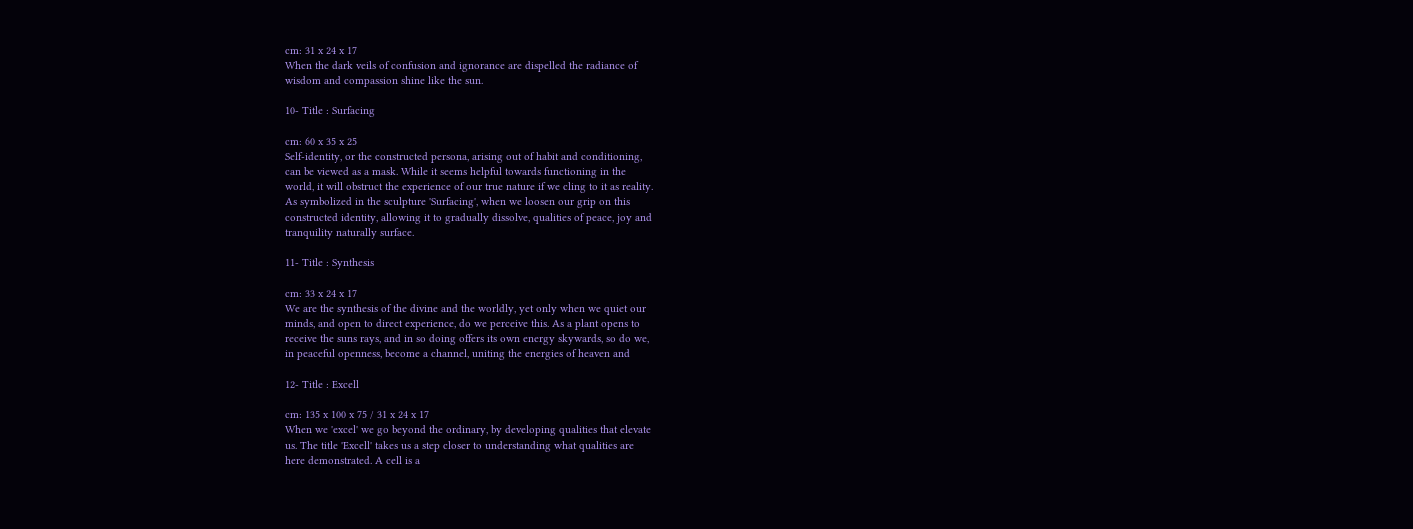cm: 31 x 24 x 17
When the dark veils of confusion and ignorance are dispelled the radiance of
wisdom and compassion shine like the sun.

10- Title : Surfacing

cm: 60 x 35 x 25
Self-identity, or the constructed persona, arising out of habit and conditioning,
can be viewed as a mask. While it seems helpful towards functioning in the
world, it will obstruct the experience of our true nature if we cling to it as reality.
As symbolized in the sculpture 'Surfacing', when we loosen our grip on this
constructed identity, allowing it to gradually dissolve, qualities of peace, joy and
tranquility naturally surface.

11- Title : Synthesis

cm: 33 x 24 x 17
We are the synthesis of the divine and the worldly, yet only when we quiet our
minds, and open to direct experience, do we perceive this. As a plant opens to
receive the suns rays, and in so doing offers its own energy skywards, so do we,
in peaceful openness, become a channel, uniting the energies of heaven and

12- Title : Excell

cm: 135 x 100 x 75 / 31 x 24 x 17
When we 'excel' we go beyond the ordinary, by developing qualities that elevate
us. The title 'Excell' takes us a step closer to understanding what qualities are
here demonstrated. A cell is a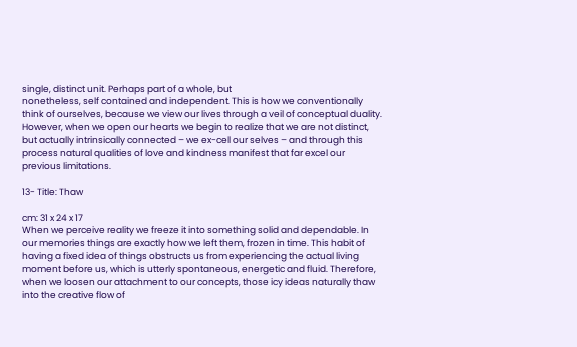single, distinct unit. Perhaps part of a whole, but
nonetheless, self contained and independent. This is how we conventionally
think of ourselves, because we view our lives through a veil of conceptual duality.
However, when we open our hearts we begin to realize that we are not distinct,
but actually intrinsically connected – we ex-cell our selves – and through this
process natural qualities of love and kindness manifest that far excel our
previous limitations.

13- Title: Thaw

cm: 31 x 24 x 17
When we perceive reality we freeze it into something solid and dependable. In
our memories things are exactly how we left them, frozen in time. This habit of
having a fixed idea of things obstructs us from experiencing the actual living
moment before us, which is utterly spontaneous, energetic and fluid. Therefore,
when we loosen our attachment to our concepts, those icy ideas naturally thaw
into the creative flow of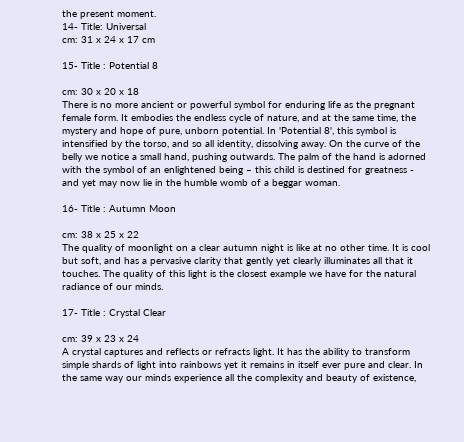the present moment.
14- Title: Universal
cm: 31 x 24 x 17 cm

15- Title : Potential 8

cm: 30 x 20 x 18
There is no more ancient or powerful symbol for enduring life as the pregnant
female form. It embodies the endless cycle of nature, and at the same time, the
mystery and hope of pure, unborn potential. In 'Potential 8', this symbol is
intensified by the torso, and so all identity, dissolving away. On the curve of the
belly we notice a small hand, pushing outwards. The palm of the hand is adorned
with the symbol of an enlightened being – this child is destined for greatness -
and yet may now lie in the humble womb of a beggar woman.

16- Title : Autumn Moon

cm: 38 x 25 x 22
The quality of moonlight on a clear autumn night is like at no other time. It is cool
but soft, and has a pervasive clarity that gently yet clearly illuminates all that it
touches. The quality of this light is the closest example we have for the natural
radiance of our minds.

17- Title : Crystal Clear

cm: 39 x 23 x 24
A crystal captures and reflects or refracts light. It has the ability to transform
simple shards of light into rainbows yet it remains in itself ever pure and clear. In
the same way our minds experience all the complexity and beauty of existence,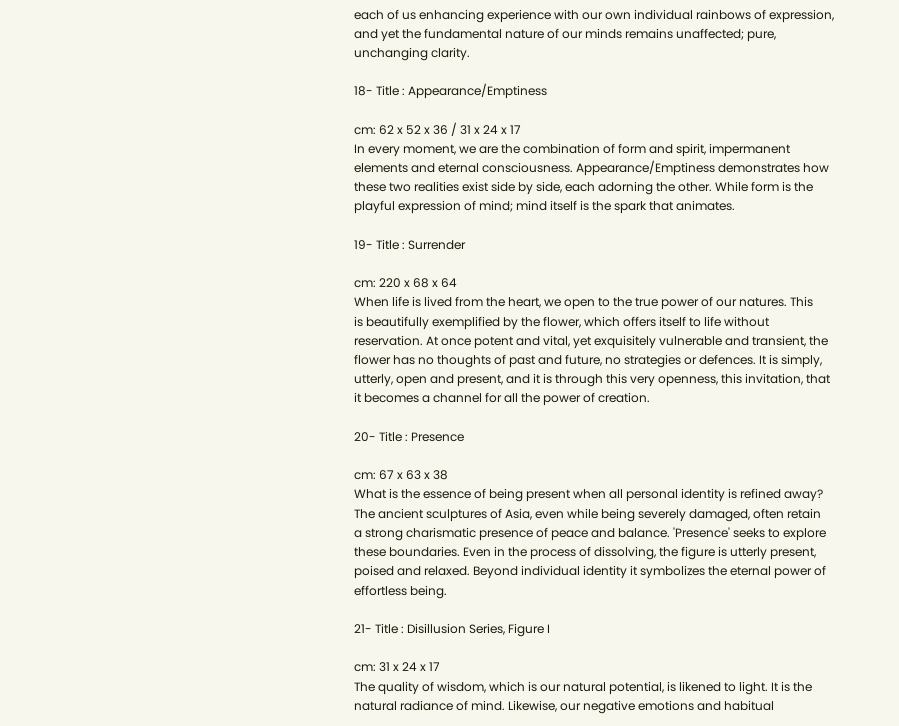each of us enhancing experience with our own individual rainbows of expression,
and yet the fundamental nature of our minds remains unaffected; pure,
unchanging clarity.

18- Title : Appearance/Emptiness

cm: 62 x 52 x 36 / 31 x 24 x 17
In every moment, we are the combination of form and spirit, impermanent
elements and eternal consciousness. Appearance/Emptiness demonstrates how
these two realities exist side by side, each adorning the other. While form is the
playful expression of mind; mind itself is the spark that animates.

19- Title : Surrender

cm: 220 x 68 x 64
When life is lived from the heart, we open to the true power of our natures. This
is beautifully exemplified by the flower, which offers itself to life without
reservation. At once potent and vital, yet exquisitely vulnerable and transient, the
flower has no thoughts of past and future, no strategies or defences. It is simply,
utterly, open and present, and it is through this very openness, this invitation, that
it becomes a channel for all the power of creation.

20- Title : Presence

cm: 67 x 63 x 38
What is the essence of being present when all personal identity is refined away?
The ancient sculptures of Asia, even while being severely damaged, often retain
a strong charismatic presence of peace and balance. 'Presence' seeks to explore
these boundaries. Even in the process of dissolving, the figure is utterly present,
poised and relaxed. Beyond individual identity it symbolizes the eternal power of
effortless being.

21- Title : Disillusion Series, Figure I

cm: 31 x 24 x 17
The quality of wisdom, which is our natural potential, is likened to light. It is the
natural radiance of mind. Likewise, our negative emotions and habitual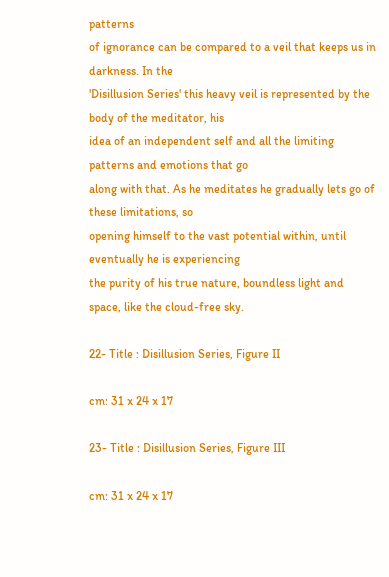patterns
of ignorance can be compared to a veil that keeps us in darkness. In the
'Disillusion Series' this heavy veil is represented by the body of the meditator, his
idea of an independent self and all the limiting patterns and emotions that go
along with that. As he meditates he gradually lets go of these limitations, so
opening himself to the vast potential within, until eventually he is experiencing
the purity of his true nature, boundless light and space, like the cloud-free sky.

22- Title : Disillusion Series, Figure II

cm: 31 x 24 x 17

23- Title : Disillusion Series, Figure III

cm: 31 x 24 x 17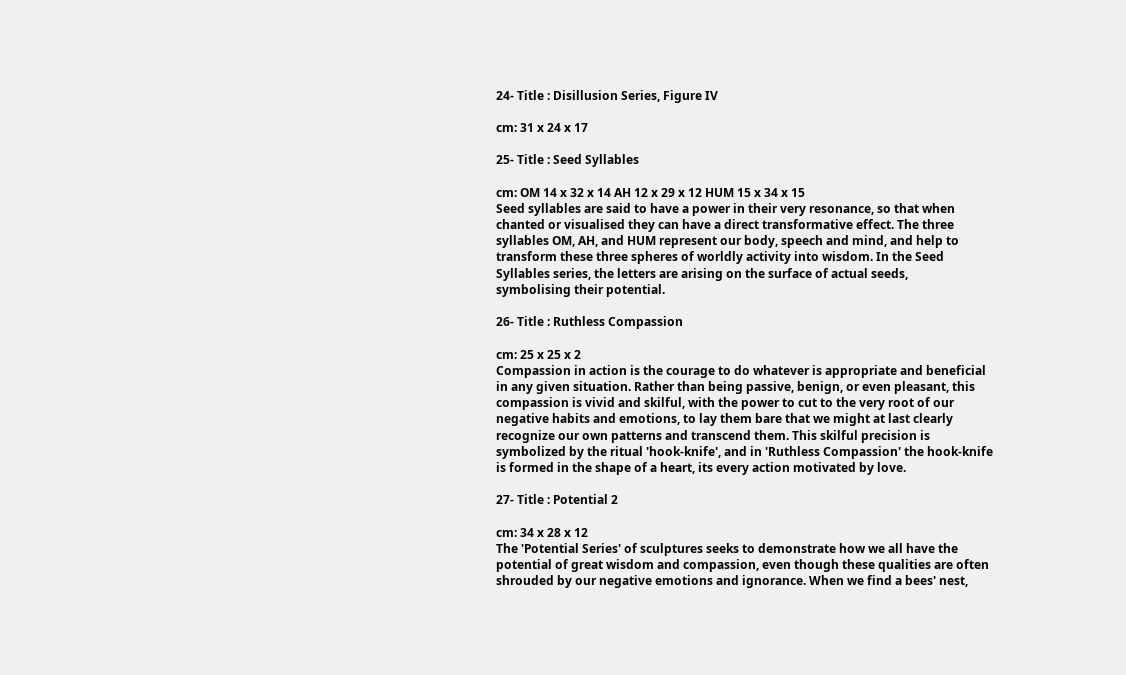24- Title : Disillusion Series, Figure IV

cm: 31 x 24 x 17

25- Title : Seed Syllables

cm: OM 14 x 32 x 14 AH 12 x 29 x 12 HUM 15 x 34 x 15
Seed syllables are said to have a power in their very resonance, so that when
chanted or visualised they can have a direct transformative effect. The three
syllables OM, AH, and HUM represent our body, speech and mind, and help to
transform these three spheres of worldly activity into wisdom. In the Seed
Syllables series, the letters are arising on the surface of actual seeds,
symbolising their potential.

26- Title : Ruthless Compassion

cm: 25 x 25 x 2
Compassion in action is the courage to do whatever is appropriate and beneficial
in any given situation. Rather than being passive, benign, or even pleasant, this
compassion is vivid and skilful, with the power to cut to the very root of our
negative habits and emotions, to lay them bare that we might at last clearly
recognize our own patterns and transcend them. This skilful precision is
symbolized by the ritual 'hook-knife', and in 'Ruthless Compassion' the hook-knife
is formed in the shape of a heart, its every action motivated by love.

27- Title : Potential 2

cm: 34 x 28 x 12
The 'Potential Series' of sculptures seeks to demonstrate how we all have the
potential of great wisdom and compassion, even though these qualities are often
shrouded by our negative emotions and ignorance. When we find a bees' nest,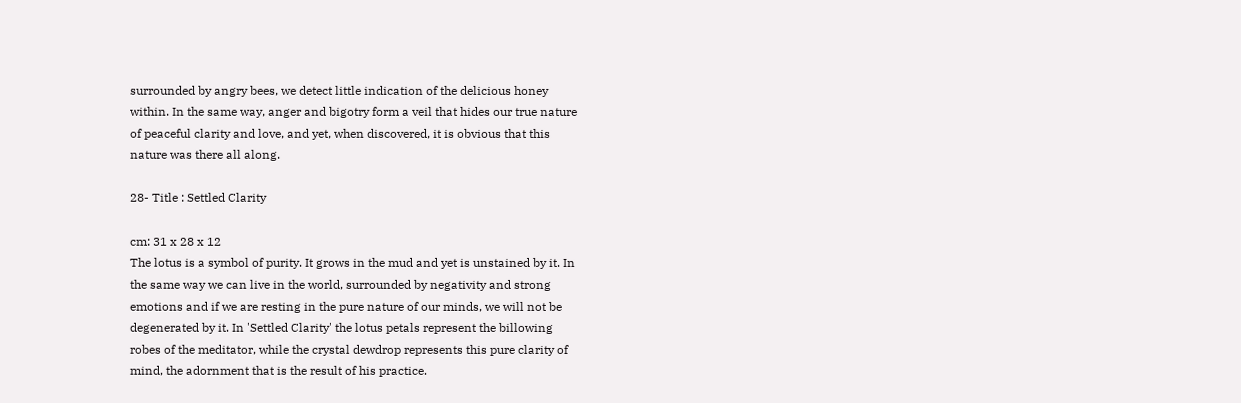surrounded by angry bees, we detect little indication of the delicious honey
within. In the same way, anger and bigotry form a veil that hides our true nature
of peaceful clarity and love, and yet, when discovered, it is obvious that this
nature was there all along.

28- Title : Settled Clarity

cm: 31 x 28 x 12
The lotus is a symbol of purity. It grows in the mud and yet is unstained by it. In
the same way we can live in the world, surrounded by negativity and strong
emotions and if we are resting in the pure nature of our minds, we will not be
degenerated by it. In 'Settled Clarity' the lotus petals represent the billowing
robes of the meditator, while the crystal dewdrop represents this pure clarity of
mind, the adornment that is the result of his practice.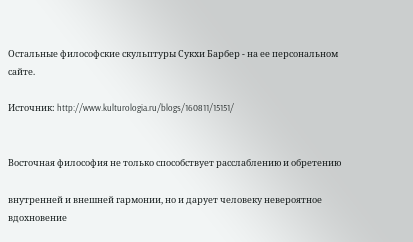Остальные философские скульптуры Сукхи Барбер - на ее персональном сайте.

Источник: http://www.kulturologia.ru/blogs/160811/15151/


Восточная философия не только способствует расслаблению и обретению

внутренней и внешней гармонии, но и дарует человеку невероятное вдохновение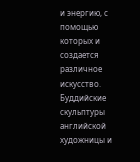и энергию, с помощью которых и создается различное искусство. Буддийские
скульптуры английской художницы и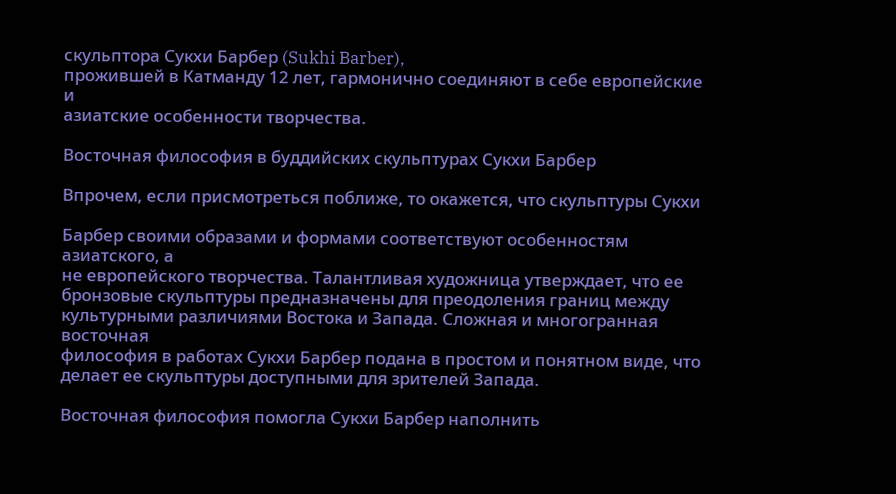скульптора Сукхи Барбер (Sukhi Barber),
прожившей в Катманду 12 лет, гармонично соединяют в себе европейские и
азиатские особенности творчества.

Восточная философия в буддийских скульптурах Сукхи Барбер

Впрочем, если присмотреться поближе, то окажется, что скульптуры Сукхи

Барбер своими образами и формами соответствуют особенностям азиатского, а
не европейского творчества. Талантливая художница утверждает, что ее
бронзовые скульптуры предназначены для преодоления границ между
культурными различиями Востока и Запада. Сложная и многогранная восточная
философия в работах Сукхи Барбер подана в простом и понятном виде, что
делает ее скульптуры доступными для зрителей Запада.

Восточная философия помогла Сукхи Барбер наполнить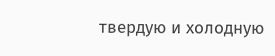твердую и холодную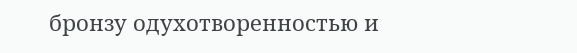бронзу одухотворенностью и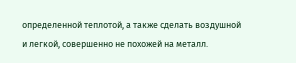определенной теплотой, а также сделать воздушной
и легкой, совершенно не похожей на металл.